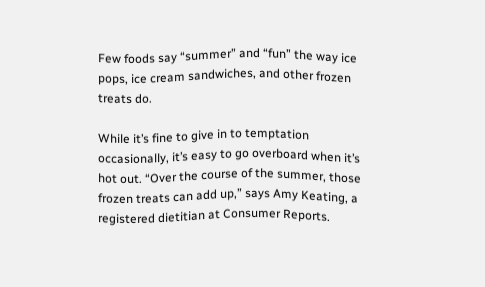Few foods say “summer” and “fun” the way ice pops, ice cream sandwiches, and other frozen treats do.

While it’s fine to give in to temptation occasionally, it’s easy to go overboard when it’s hot out. “Over the course of the summer, those frozen treats can add up,” says Amy Keating, a registered dietitian at Consumer Reports.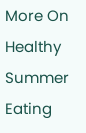More On Healthy Summer Eating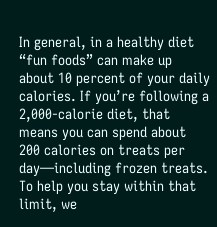In general, in a healthy diet “fun foods” can make up about 10 percent of your daily calories. If you’re following a 2,000-calorie diet, that means you can spend about 200 calories on treats per day—including frozen treats. To help you stay within that limit, we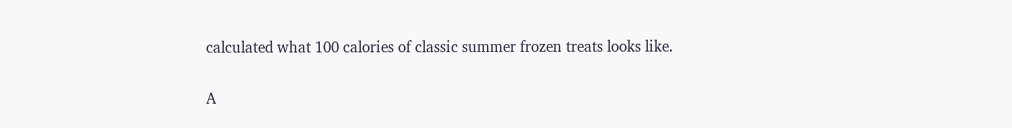calculated what 100 calories of classic summer frozen treats looks like.

A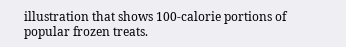illustration that shows 100-calorie portions of popular frozen treats.